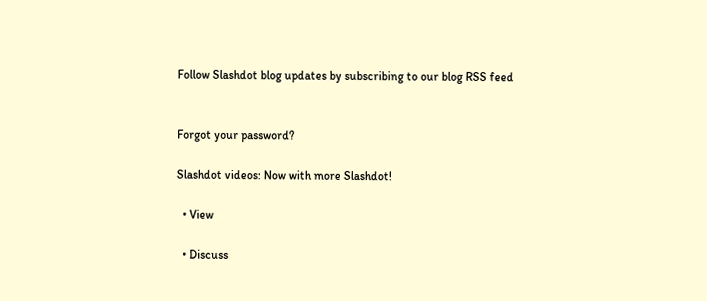Follow Slashdot blog updates by subscribing to our blog RSS feed


Forgot your password?

Slashdot videos: Now with more Slashdot!

  • View

  • Discuss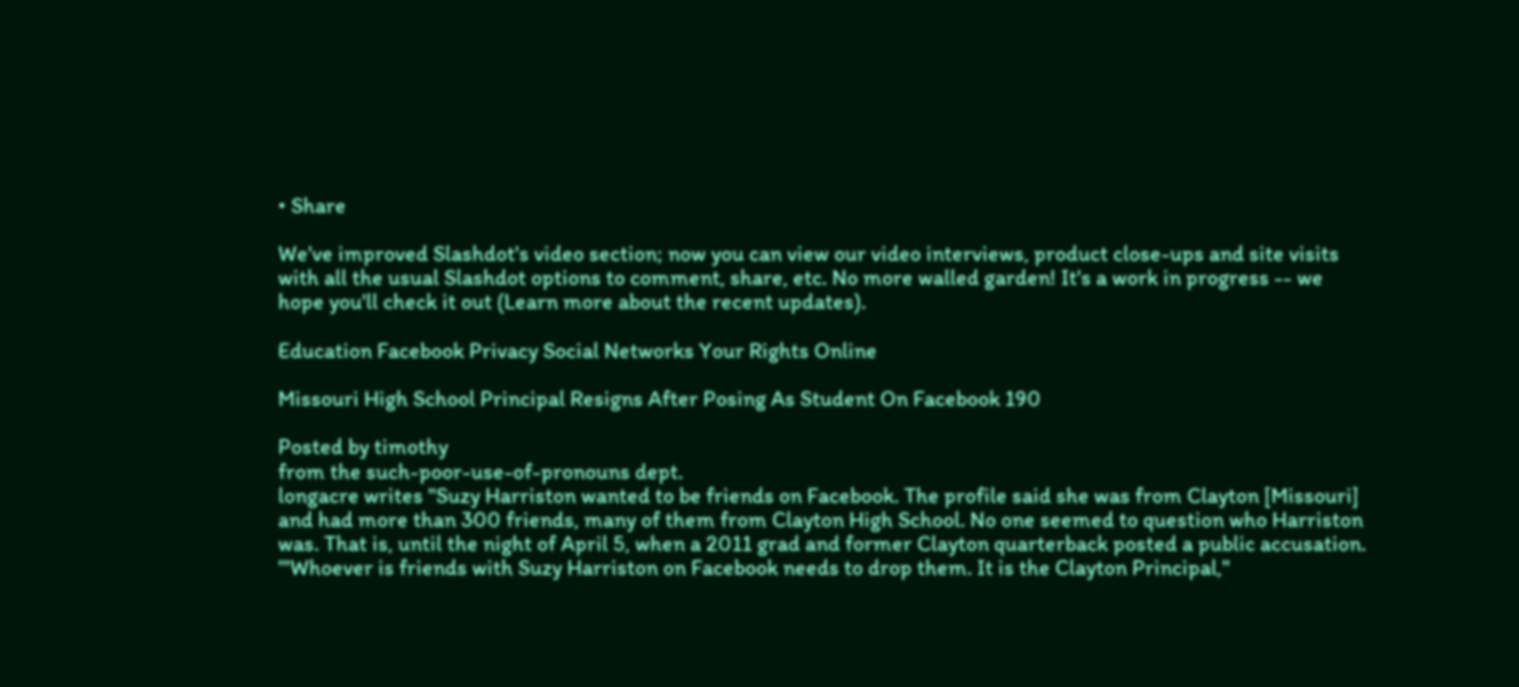• Share

We've improved Slashdot's video section; now you can view our video interviews, product close-ups and site visits with all the usual Slashdot options to comment, share, etc. No more walled garden! It's a work in progress -- we hope you'll check it out (Learn more about the recent updates).

Education Facebook Privacy Social Networks Your Rights Online

Missouri High School Principal Resigns After Posing As Student On Facebook 190

Posted by timothy
from the such-poor-use-of-pronouns dept.
longacre writes "Suzy Harriston wanted to be friends on Facebook. The profile said she was from Clayton [Missouri] and had more than 300 friends, many of them from Clayton High School. No one seemed to question who Harriston was. That is, until the night of April 5, when a 2011 grad and former Clayton quarterback posted a public accusation. '"Whoever is friends with Suzy Harriston on Facebook needs to drop them. It is the Clayton Principal,"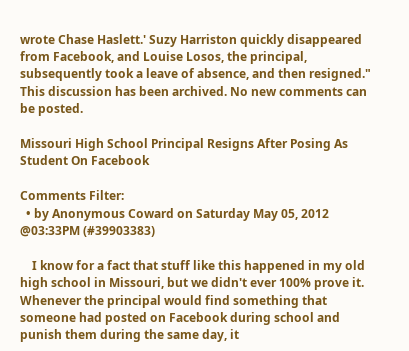wrote Chase Haslett.' Suzy Harriston quickly disappeared from Facebook, and Louise Losos, the principal, subsequently took a leave of absence, and then resigned."
This discussion has been archived. No new comments can be posted.

Missouri High School Principal Resigns After Posing As Student On Facebook

Comments Filter:
  • by Anonymous Coward on Saturday May 05, 2012 @03:33PM (#39903383)

    I know for a fact that stuff like this happened in my old high school in Missouri, but we didn't ever 100% prove it. Whenever the principal would find something that someone had posted on Facebook during school and punish them during the same day, it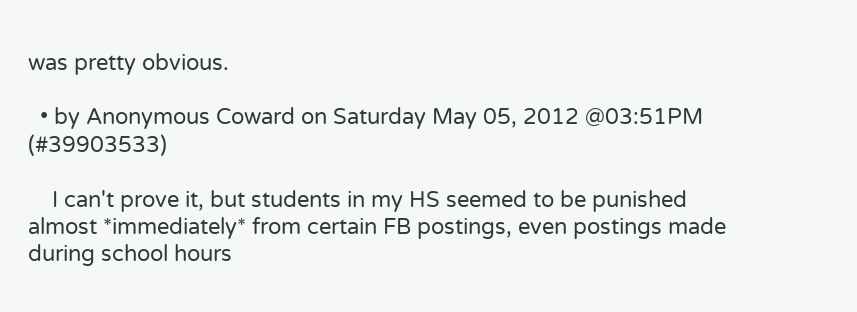was pretty obvious.

  • by Anonymous Coward on Saturday May 05, 2012 @03:51PM (#39903533)

    I can't prove it, but students in my HS seemed to be punished almost *immediately* from certain FB postings, even postings made during school hours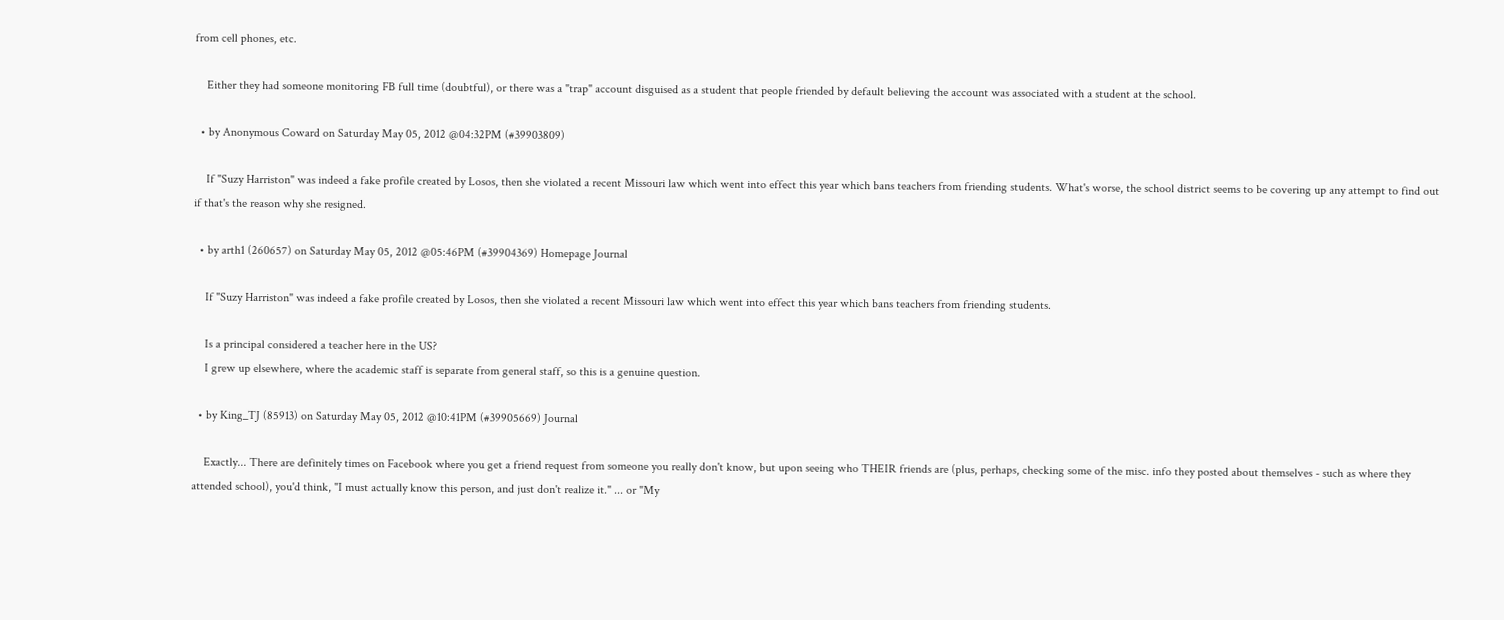from cell phones, etc.

    Either they had someone monitoring FB full time (doubtful), or there was a "trap" account disguised as a student that people friended by default believing the account was associated with a student at the school.

  • by Anonymous Coward on Saturday May 05, 2012 @04:32PM (#39903809)

    If "Suzy Harriston" was indeed a fake profile created by Losos, then she violated a recent Missouri law which went into effect this year which bans teachers from friending students. What's worse, the school district seems to be covering up any attempt to find out if that's the reason why she resigned.

  • by arth1 (260657) on Saturday May 05, 2012 @05:46PM (#39904369) Homepage Journal

    If "Suzy Harriston" was indeed a fake profile created by Losos, then she violated a recent Missouri law which went into effect this year which bans teachers from friending students.

    Is a principal considered a teacher here in the US?
    I grew up elsewhere, where the academic staff is separate from general staff, so this is a genuine question.

  • by King_TJ (85913) on Saturday May 05, 2012 @10:41PM (#39905669) Journal

    Exactly... There are definitely times on Facebook where you get a friend request from someone you really don't know, but upon seeing who THEIR friends are (plus, perhaps, checking some of the misc. info they posted about themselves - such as where they attended school), you'd think, "I must actually know this person, and just don't realize it." ... or "My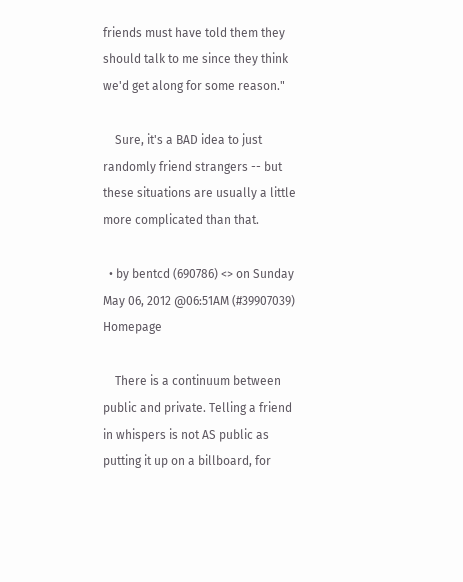friends must have told them they should talk to me since they think we'd get along for some reason."

    Sure, it's a BAD idea to just randomly friend strangers -- but these situations are usually a little more complicated than that.

  • by bentcd (690786) <> on Sunday May 06, 2012 @06:51AM (#39907039) Homepage

    There is a continuum between public and private. Telling a friend in whispers is not AS public as putting it up on a billboard, for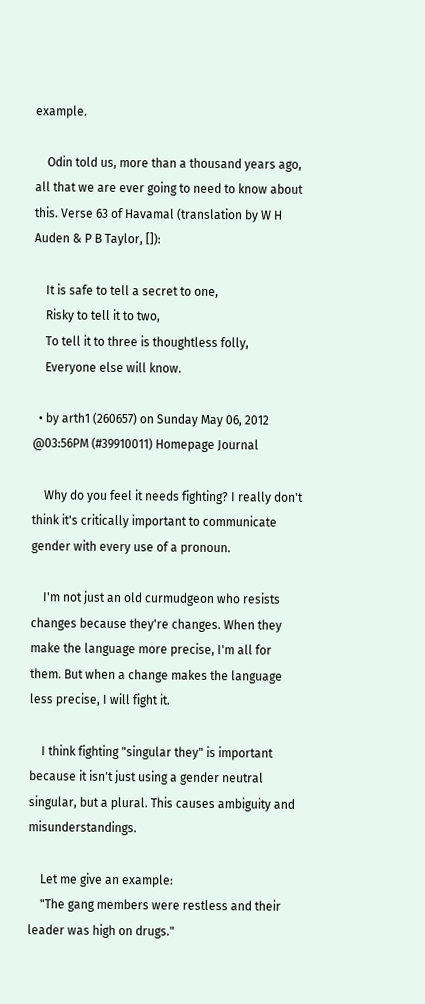example.

    Odin told us, more than a thousand years ago, all that we are ever going to need to know about this. Verse 63 of Havamal (translation by W H Auden & P B Taylor, []):

    It is safe to tell a secret to one,
    Risky to tell it to two,
    To tell it to three is thoughtless folly,
    Everyone else will know.

  • by arth1 (260657) on Sunday May 06, 2012 @03:56PM (#39910011) Homepage Journal

    Why do you feel it needs fighting? I really don't think it's critically important to communicate gender with every use of a pronoun.

    I'm not just an old curmudgeon who resists changes because they're changes. When they make the language more precise, I'm all for them. But when a change makes the language less precise, I will fight it.

    I think fighting "singular they" is important because it isn't just using a gender neutral singular, but a plural. This causes ambiguity and misunderstandings.

    Let me give an example:
    "The gang members were restless and their leader was high on drugs."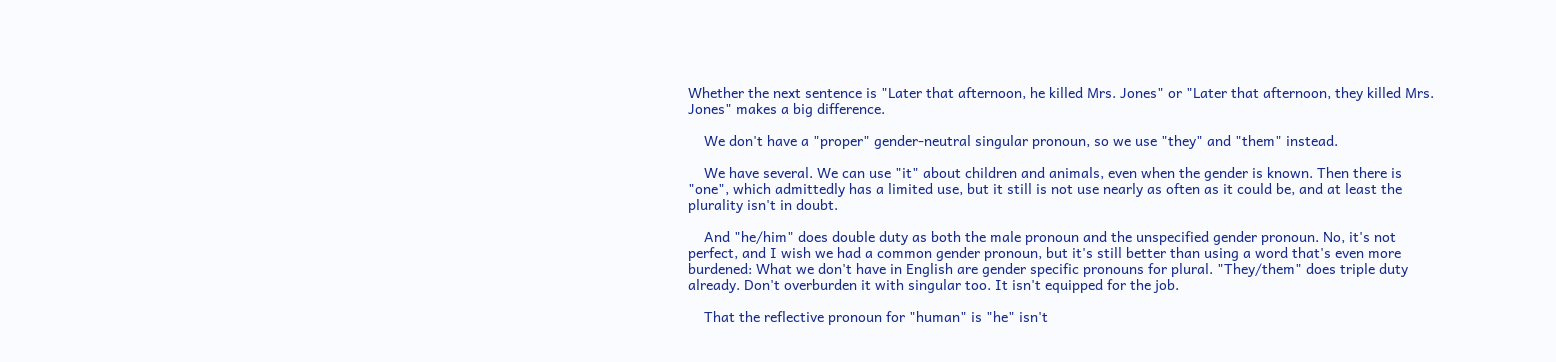Whether the next sentence is "Later that afternoon, he killed Mrs. Jones" or "Later that afternoon, they killed Mrs. Jones" makes a big difference.

    We don't have a "proper" gender-neutral singular pronoun, so we use "they" and "them" instead.

    We have several. We can use "it" about children and animals, even when the gender is known. Then there is "one", which admittedly has a limited use, but it still is not use nearly as often as it could be, and at least the plurality isn't in doubt.

    And "he/him" does double duty as both the male pronoun and the unspecified gender pronoun. No, it's not perfect, and I wish we had a common gender pronoun, but it's still better than using a word that's even more burdened: What we don't have in English are gender specific pronouns for plural. "They/them" does triple duty already. Don't overburden it with singular too. It isn't equipped for the job.

    That the reflective pronoun for "human" is "he" isn't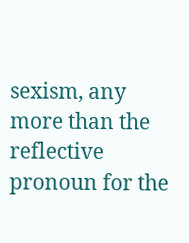sexism, any more than the reflective pronoun for the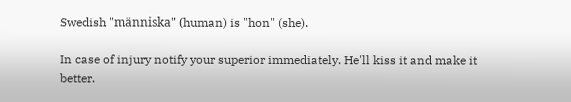Swedish "människa" (human) is "hon" (she).

In case of injury notify your superior immediately. He'll kiss it and make it better.